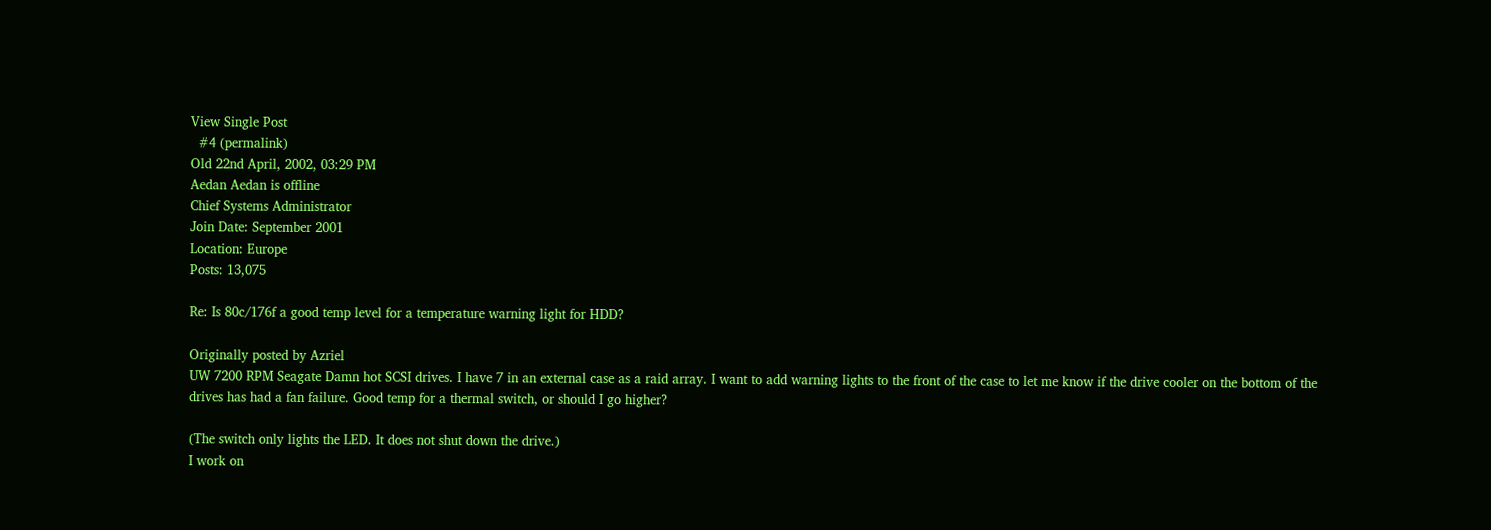View Single Post
  #4 (permalink)
Old 22nd April, 2002, 03:29 PM
Aedan Aedan is offline
Chief Systems Administrator
Join Date: September 2001
Location: Europe
Posts: 13,075

Re: Is 80c/176f a good temp level for a temperature warning light for HDD?

Originally posted by Azriel
UW 7200 RPM Seagate Damn hot SCSI drives. I have 7 in an external case as a raid array. I want to add warning lights to the front of the case to let me know if the drive cooler on the bottom of the drives has had a fan failure. Good temp for a thermal switch, or should I go higher?

(The switch only lights the LED. It does not shut down the drive.)
I work on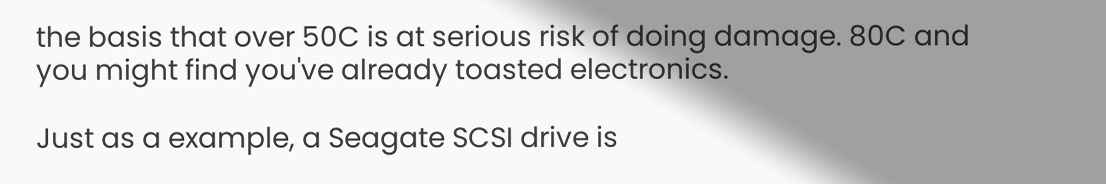the basis that over 50C is at serious risk of doing damage. 80C and you might find you've already toasted electronics.

Just as a example, a Seagate SCSI drive is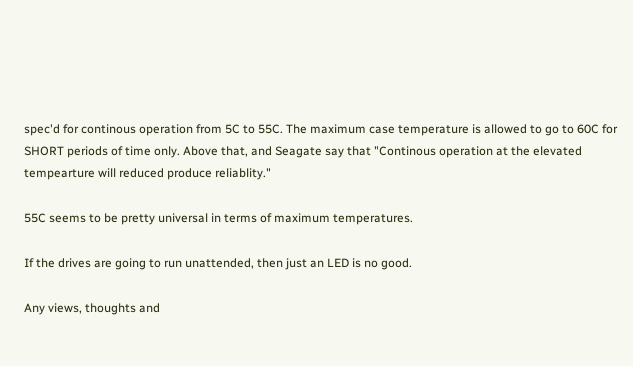spec'd for continous operation from 5C to 55C. The maximum case temperature is allowed to go to 60C for SHORT periods of time only. Above that, and Seagate say that "Continous operation at the elevated tempearture will reduced produce reliablity."

55C seems to be pretty universal in terms of maximum temperatures.

If the drives are going to run unattended, then just an LED is no good.

Any views, thoughts and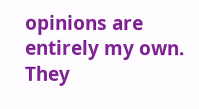opinions are entirely my own. They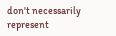don't necessarily represent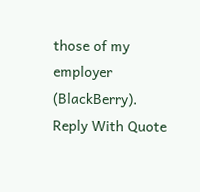those of my employer (BlackBerry).
Reply With Quote